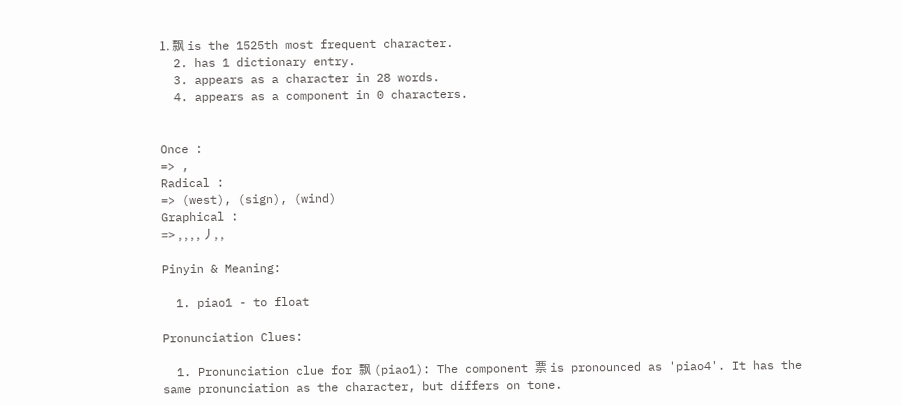1. 飘 is the 1525th most frequent character.
  2. has 1 dictionary entry.
  3. appears as a character in 28 words.
  4. appears as a component in 0 characters.


Once :
=> ,
Radical :
=> (west), (sign), (wind)
Graphical :
=> , , , , 丿, ,

Pinyin & Meaning:

  1. piao1 - to float

Pronunciation Clues:

  1. Pronunciation clue for 飘 (piao1): The component 票 is pronounced as 'piao4'. It has the same pronunciation as the character, but differs on tone.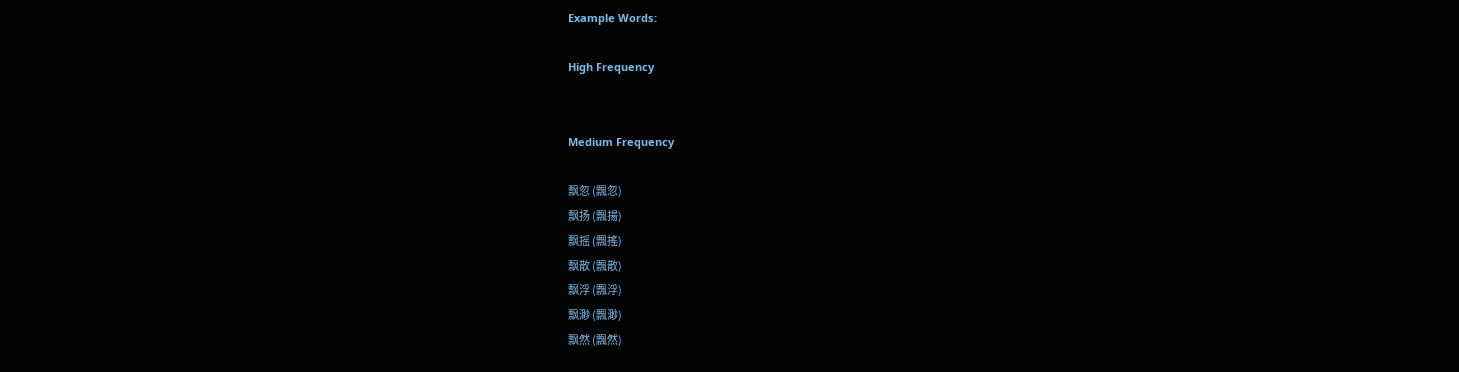Example Words:

High Frequency


Medium Frequency

飘忽 (飄忽)
飘扬 (飄揚)
飘摇 (飄搖)
飘散 (飄散)
飘浮 (飄浮)
飘渺 (飄渺)
飘然 (飄然)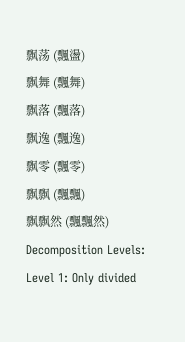飘荡 (飄盪)
飘舞 (飄舞)
飘落 (飄落)
飘逸 (飄逸)
飘零 (飄零)
飘飘 (飄飄)
飘飘然 (飄飄然)
Decomposition Levels:
Level 1: Only divided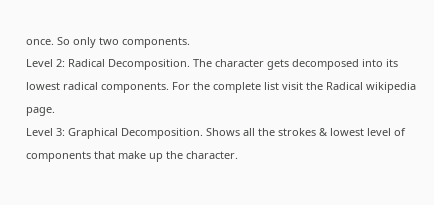once. So only two components.
Level 2: Radical Decomposition. The character gets decomposed into its lowest radical components. For the complete list visit the Radical wikipedia page.
Level 3: Graphical Decomposition. Shows all the strokes & lowest level of components that make up the character.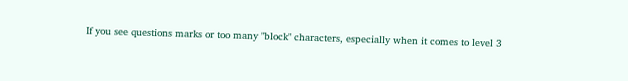If you see questions marks or too many "block" characters, especially when it comes to level 3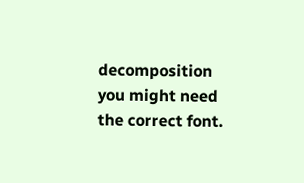decomposition you might need the correct font.